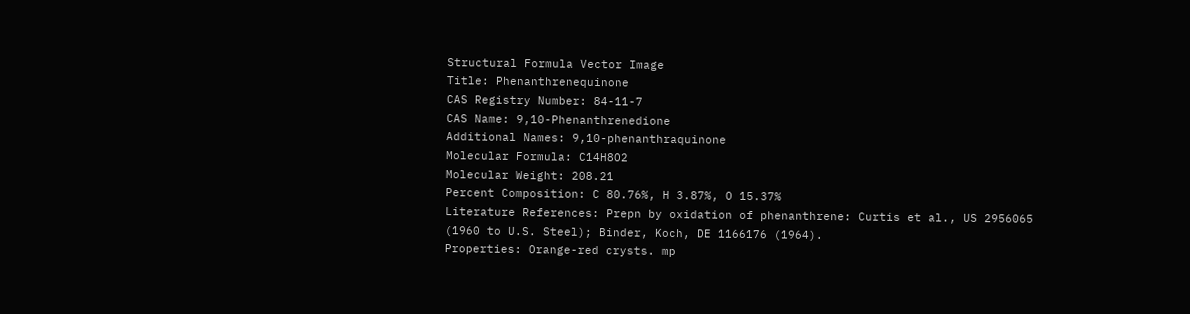Structural Formula Vector Image
Title: Phenanthrenequinone
CAS Registry Number: 84-11-7
CAS Name: 9,10-Phenanthrenedione
Additional Names: 9,10-phenanthraquinone
Molecular Formula: C14H8O2
Molecular Weight: 208.21
Percent Composition: C 80.76%, H 3.87%, O 15.37%
Literature References: Prepn by oxidation of phenanthrene: Curtis et al., US 2956065 (1960 to U.S. Steel); Binder, Koch, DE 1166176 (1964).
Properties: Orange-red crysts. mp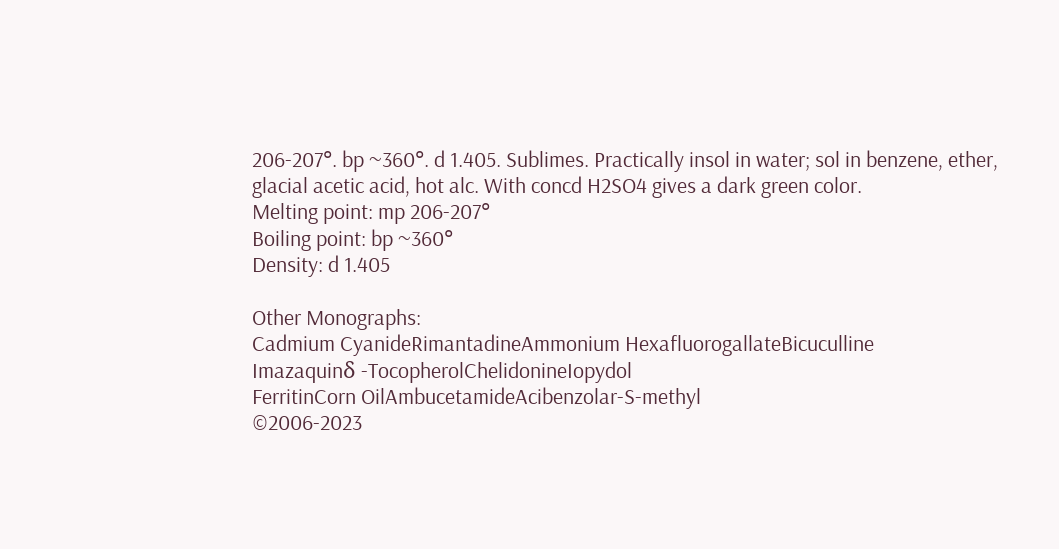206-207°. bp ~360°. d 1.405. Sublimes. Practically insol in water; sol in benzene, ether, glacial acetic acid, hot alc. With concd H2SO4 gives a dark green color.
Melting point: mp 206-207°
Boiling point: bp ~360°
Density: d 1.405

Other Monographs:
Cadmium CyanideRimantadineAmmonium HexafluorogallateBicuculline
Imazaquinδ -TocopherolChelidonineIopydol
FerritinCorn OilAmbucetamideAcibenzolar-S-methyl
©2006-2023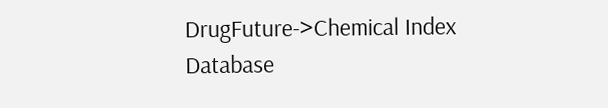DrugFuture->Chemical Index Database